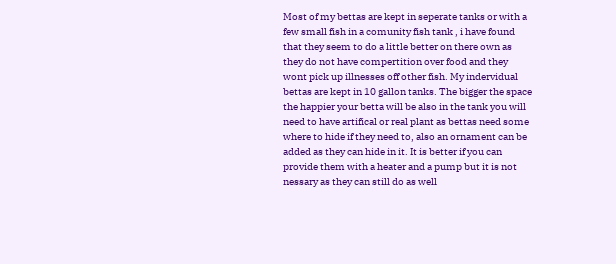Most of my bettas are kept in seperate tanks or with a few small fish in a comunity fish tank , i have found that they seem to do a little better on there own as they do not have compertition over food and they wont pick up illnesses off other fish. My indervidual bettas are kept in 10 gallon tanks. The bigger the space the happier your betta will be also in the tank you will need to have artifical or real plant as bettas need some where to hide if they need to, also an ornament can be added as they can hide in it. It is better if you can provide them with a heater and a pump but it is not nessary as they can still do as well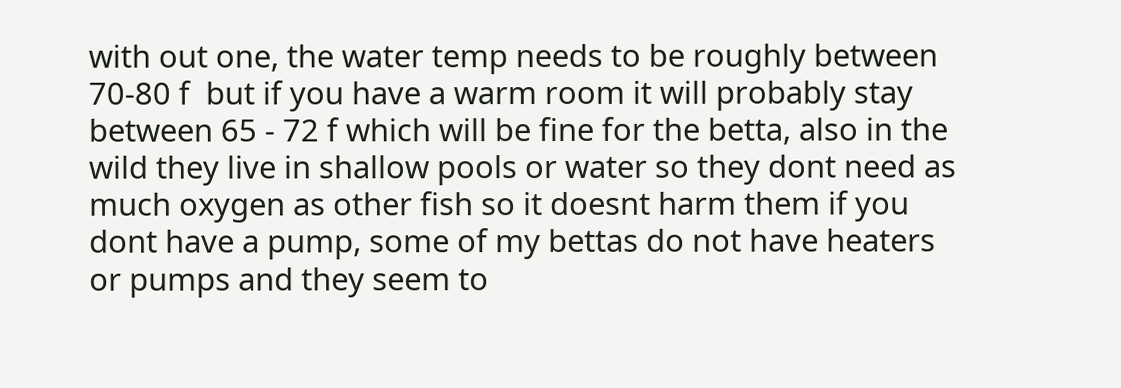with out one, the water temp needs to be roughly between 70-80 f  but if you have a warm room it will probably stay between 65 - 72 f which will be fine for the betta, also in the wild they live in shallow pools or water so they dont need as much oxygen as other fish so it doesnt harm them if you dont have a pump, some of my bettas do not have heaters or pumps and they seem to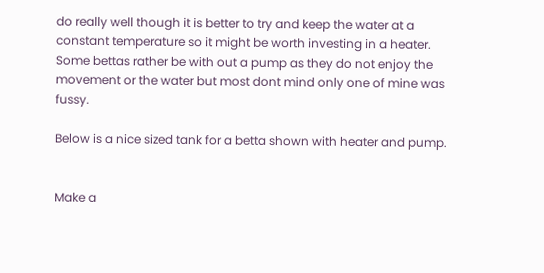do really well though it is better to try and keep the water at a constant temperature so it might be worth investing in a heater. Some bettas rather be with out a pump as they do not enjoy the movement or the water but most dont mind only one of mine was fussy.

Below is a nice sized tank for a betta shown with heater and pump.


Make a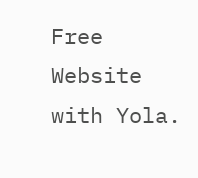Free Website with Yola.